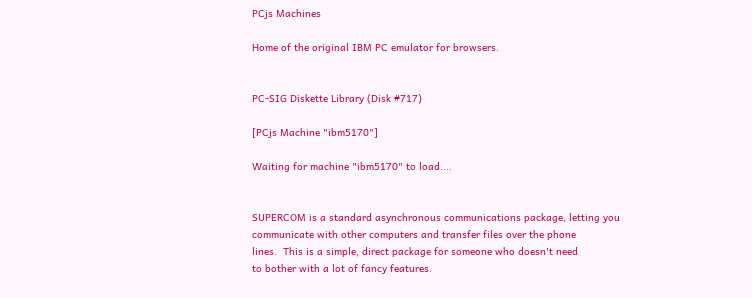PCjs Machines

Home of the original IBM PC emulator for browsers.


PC-SIG Diskette Library (Disk #717)

[PCjs Machine "ibm5170"]

Waiting for machine "ibm5170" to load....


SUPERCOM is a standard asynchronous communications package, letting you
communicate with other computers and transfer files over the phone
lines.  This is a simple, direct package for someone who doesn't need
to bother with a lot of fancy features.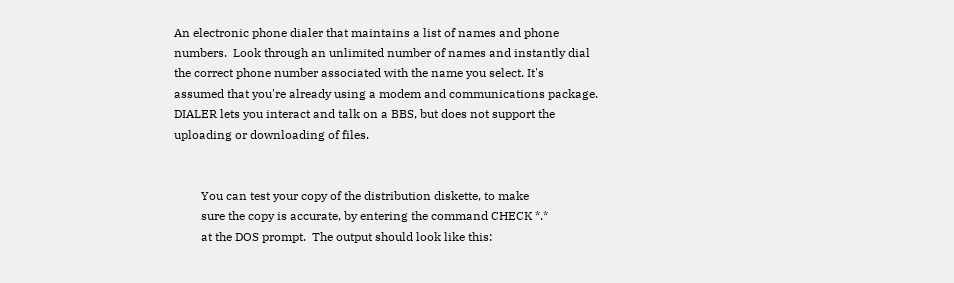An electronic phone dialer that maintains a list of names and phone
numbers.  Look through an unlimited number of names and instantly dial
the correct phone number associated with the name you select. It's
assumed that you're already using a modem and communications package.
DIALER lets you interact and talk on a BBS, but does not support the
uploading or downloading of files.


         You can test your copy of the distribution diskette, to make
         sure the copy is accurate, by entering the command CHECK *.*
         at the DOS prompt.  The output should look like this: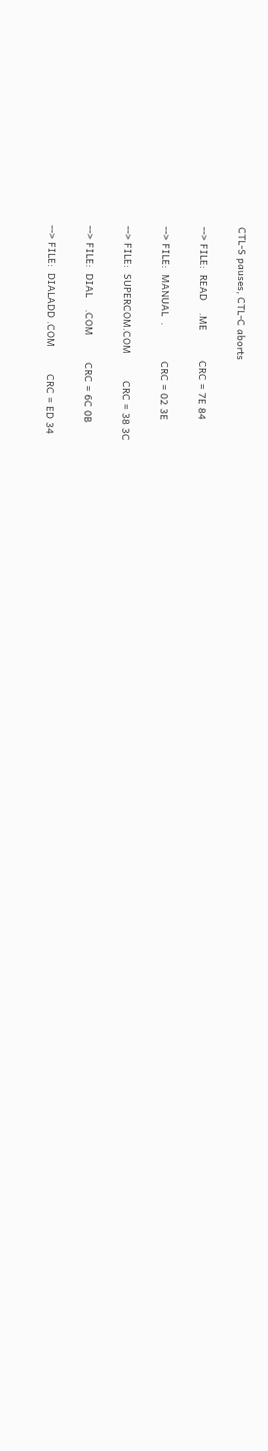CTL-S pauses, CTL-C aborts

--> FILE:  READ    .ME          CRC = 7E 84

--> FILE:  MANUAL  .            CRC = 02 3E

--> FILE:  SUPERCOM.COM         CRC = 38 3C

--> FILE:  DIAL    .COM         CRC = 6C 0B

--> FILE:  DIALADD .COM         CRC = ED 34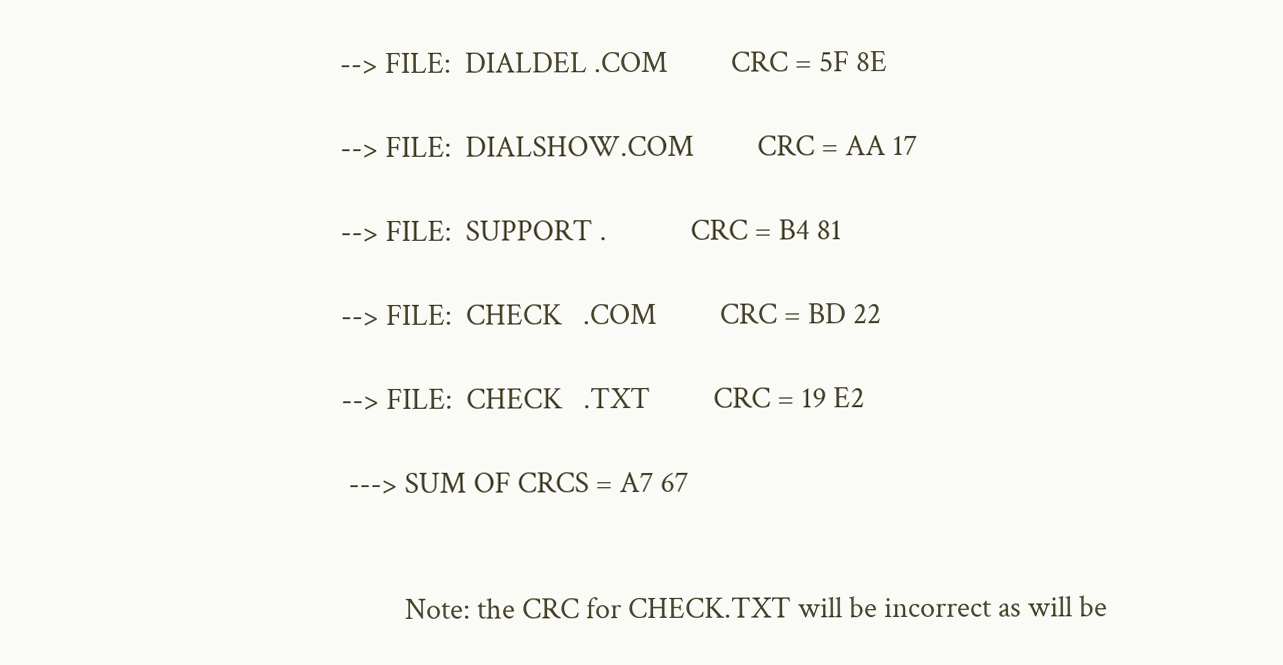--> FILE:  DIALDEL .COM         CRC = 5F 8E

--> FILE:  DIALSHOW.COM         CRC = AA 17

--> FILE:  SUPPORT .            CRC = B4 81

--> FILE:  CHECK   .COM         CRC = BD 22

--> FILE:  CHECK   .TXT         CRC = 19 E2

 ---> SUM OF CRCS = A7 67


         Note: the CRC for CHECK.TXT will be incorrect as will be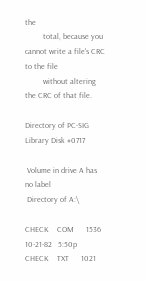the
         total, because you cannot write a file's CRC to the file
         without altering the CRC of that file.

Directory of PC-SIG Library Disk #0717

 Volume in drive A has no label
 Directory of A:\

CHECK    COM      1536  10-21-82   5:50p
CHECK    TXT      1021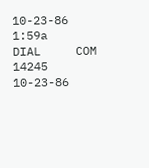10-23-86   1:59a
DIAL     COM     14245  10-23-86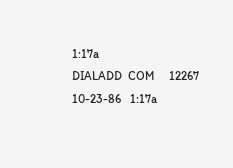1:17a
DIALADD  COM     12267  10-23-86   1:17a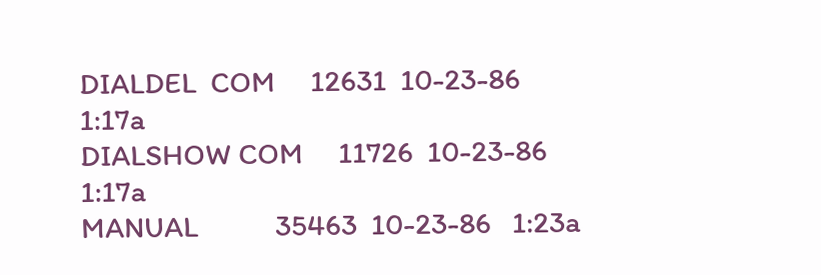DIALDEL  COM     12631  10-23-86   1:17a
DIALSHOW COM     11726  10-23-86   1:17a
MANUAL           35463  10-23-86   1:23a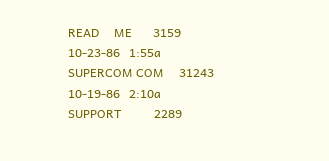READ     ME       3159  10-23-86   1:55a
SUPERCOM COM     31243  10-19-86   2:10a
SUPPORT           2289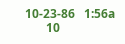10-23-86   1:56a
       10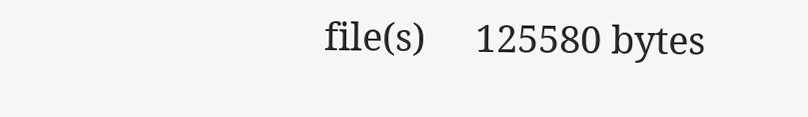file(s)     125580 bytes